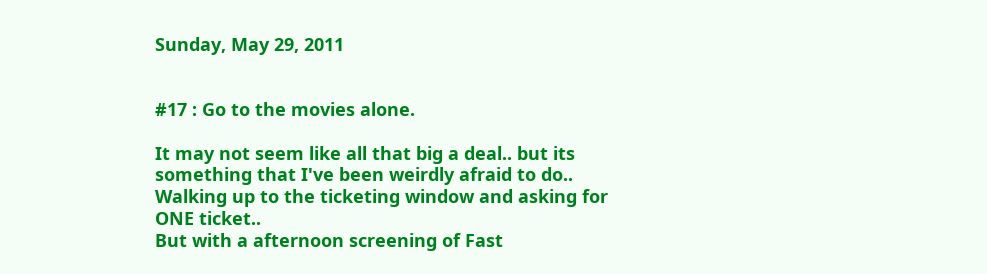Sunday, May 29, 2011


#17 : Go to the movies alone.

It may not seem like all that big a deal.. but its something that I've been weirdly afraid to do..
Walking up to the ticketing window and asking for ONE ticket..
But with a afternoon screening of Fast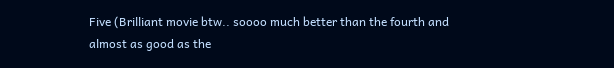Five (Brilliant movie btw.. soooo much better than the fourth and almost as good as the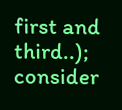first and third..); consider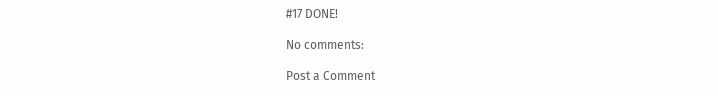#17 DONE!

No comments:

Post a Comment